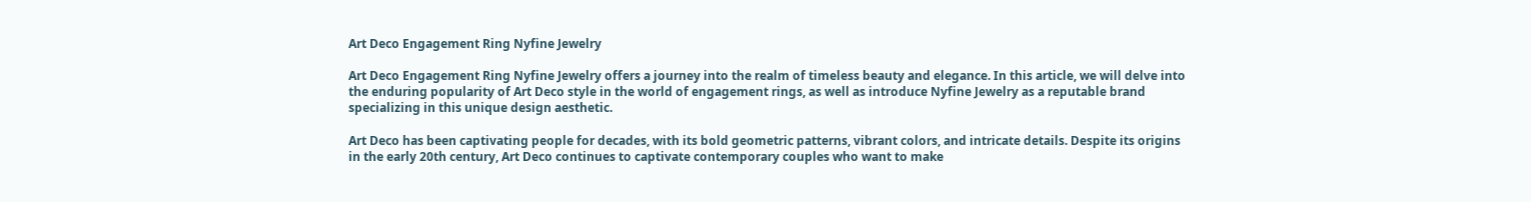Art Deco Engagement Ring Nyfine Jewelry

Art Deco Engagement Ring Nyfine Jewelry offers a journey into the realm of timeless beauty and elegance. In this article, we will delve into the enduring popularity of Art Deco style in the world of engagement rings, as well as introduce Nyfine Jewelry as a reputable brand specializing in this unique design aesthetic.

Art Deco has been captivating people for decades, with its bold geometric patterns, vibrant colors, and intricate details. Despite its origins in the early 20th century, Art Deco continues to captivate contemporary couples who want to make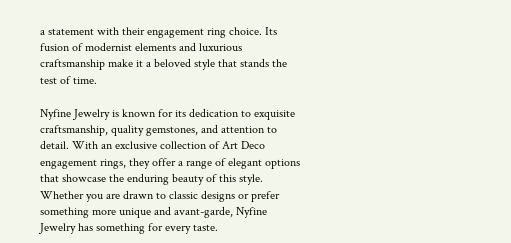a statement with their engagement ring choice. Its fusion of modernist elements and luxurious craftsmanship make it a beloved style that stands the test of time.

Nyfine Jewelry is known for its dedication to exquisite craftsmanship, quality gemstones, and attention to detail. With an exclusive collection of Art Deco engagement rings, they offer a range of elegant options that showcase the enduring beauty of this style. Whether you are drawn to classic designs or prefer something more unique and avant-garde, Nyfine Jewelry has something for every taste.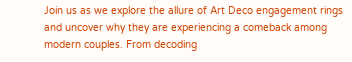Join us as we explore the allure of Art Deco engagement rings and uncover why they are experiencing a comeback among modern couples. From decoding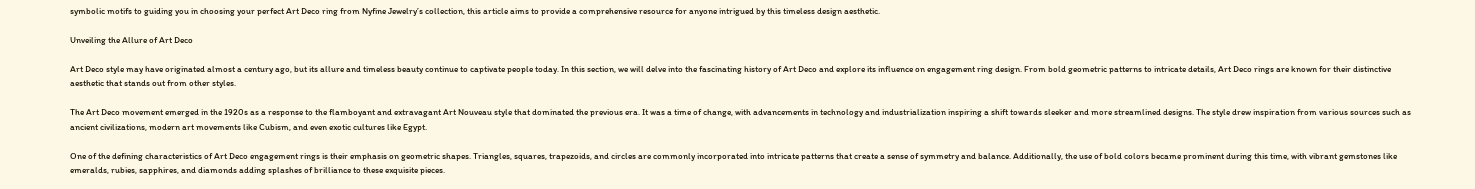symbolic motifs to guiding you in choosing your perfect Art Deco ring from Nyfine Jewelry’s collection, this article aims to provide a comprehensive resource for anyone intrigued by this timeless design aesthetic.

Unveiling the Allure of Art Deco

Art Deco style may have originated almost a century ago, but its allure and timeless beauty continue to captivate people today. In this section, we will delve into the fascinating history of Art Deco and explore its influence on engagement ring design. From bold geometric patterns to intricate details, Art Deco rings are known for their distinctive aesthetic that stands out from other styles.

The Art Deco movement emerged in the 1920s as a response to the flamboyant and extravagant Art Nouveau style that dominated the previous era. It was a time of change, with advancements in technology and industrialization inspiring a shift towards sleeker and more streamlined designs. The style drew inspiration from various sources such as ancient civilizations, modern art movements like Cubism, and even exotic cultures like Egypt.

One of the defining characteristics of Art Deco engagement rings is their emphasis on geometric shapes. Triangles, squares, trapezoids, and circles are commonly incorporated into intricate patterns that create a sense of symmetry and balance. Additionally, the use of bold colors became prominent during this time, with vibrant gemstones like emeralds, rubies, sapphires, and diamonds adding splashes of brilliance to these exquisite pieces.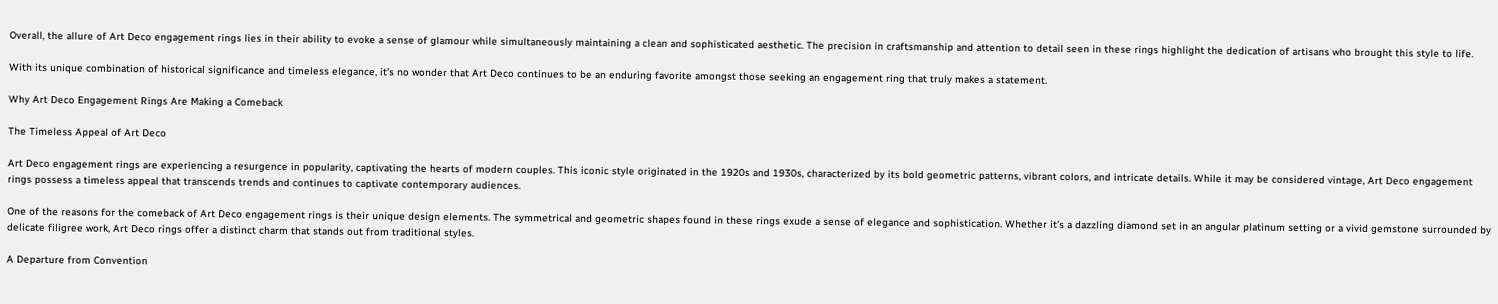Overall, the allure of Art Deco engagement rings lies in their ability to evoke a sense of glamour while simultaneously maintaining a clean and sophisticated aesthetic. The precision in craftsmanship and attention to detail seen in these rings highlight the dedication of artisans who brought this style to life.

With its unique combination of historical significance and timeless elegance, it’s no wonder that Art Deco continues to be an enduring favorite amongst those seeking an engagement ring that truly makes a statement.

Why Art Deco Engagement Rings Are Making a Comeback

The Timeless Appeal of Art Deco

Art Deco engagement rings are experiencing a resurgence in popularity, captivating the hearts of modern couples. This iconic style originated in the 1920s and 1930s, characterized by its bold geometric patterns, vibrant colors, and intricate details. While it may be considered vintage, Art Deco engagement rings possess a timeless appeal that transcends trends and continues to captivate contemporary audiences.

One of the reasons for the comeback of Art Deco engagement rings is their unique design elements. The symmetrical and geometric shapes found in these rings exude a sense of elegance and sophistication. Whether it’s a dazzling diamond set in an angular platinum setting or a vivid gemstone surrounded by delicate filigree work, Art Deco rings offer a distinct charm that stands out from traditional styles.

A Departure from Convention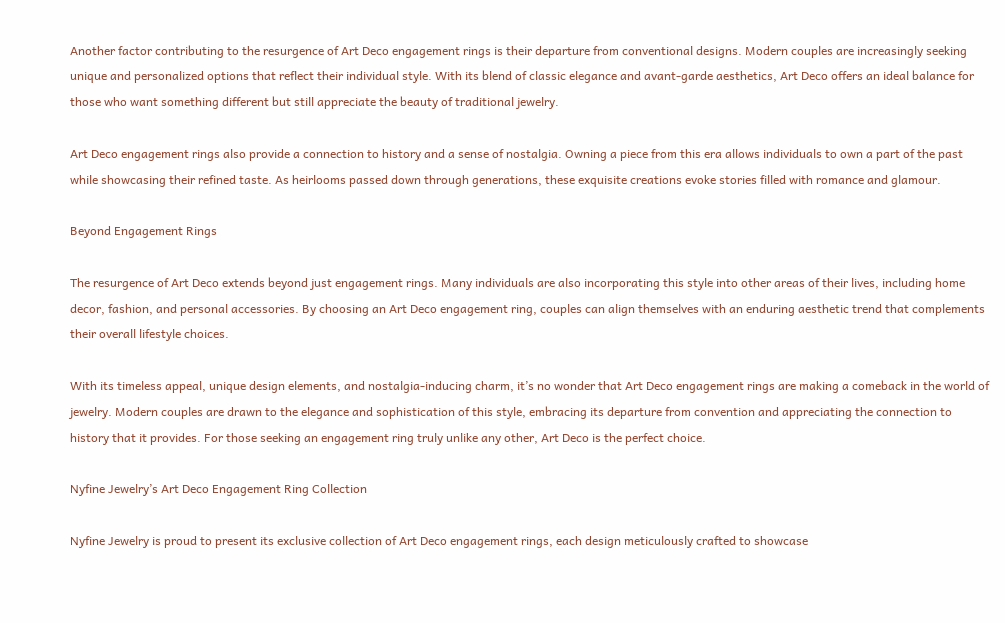Another factor contributing to the resurgence of Art Deco engagement rings is their departure from conventional designs. Modern couples are increasingly seeking unique and personalized options that reflect their individual style. With its blend of classic elegance and avant-garde aesthetics, Art Deco offers an ideal balance for those who want something different but still appreciate the beauty of traditional jewelry.

Art Deco engagement rings also provide a connection to history and a sense of nostalgia. Owning a piece from this era allows individuals to own a part of the past while showcasing their refined taste. As heirlooms passed down through generations, these exquisite creations evoke stories filled with romance and glamour.

Beyond Engagement Rings

The resurgence of Art Deco extends beyond just engagement rings. Many individuals are also incorporating this style into other areas of their lives, including home decor, fashion, and personal accessories. By choosing an Art Deco engagement ring, couples can align themselves with an enduring aesthetic trend that complements their overall lifestyle choices.

With its timeless appeal, unique design elements, and nostalgia-inducing charm, it’s no wonder that Art Deco engagement rings are making a comeback in the world of jewelry. Modern couples are drawn to the elegance and sophistication of this style, embracing its departure from convention and appreciating the connection to history that it provides. For those seeking an engagement ring truly unlike any other, Art Deco is the perfect choice.

Nyfine Jewelry’s Art Deco Engagement Ring Collection

Nyfine Jewelry is proud to present its exclusive collection of Art Deco engagement rings, each design meticulously crafted to showcase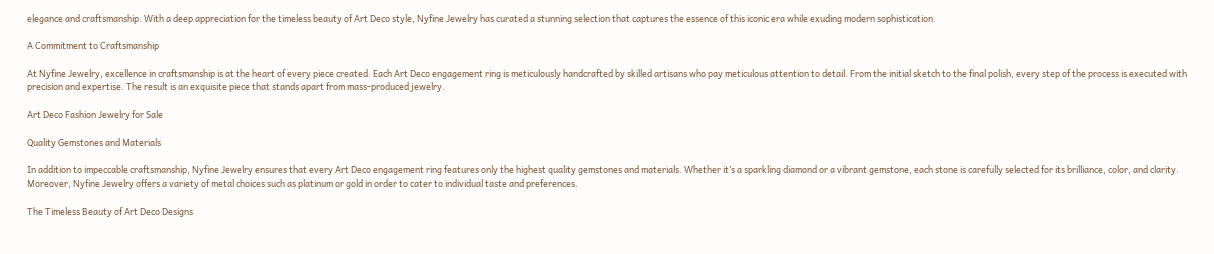elegance and craftsmanship. With a deep appreciation for the timeless beauty of Art Deco style, Nyfine Jewelry has curated a stunning selection that captures the essence of this iconic era while exuding modern sophistication.

A Commitment to Craftsmanship

At Nyfine Jewelry, excellence in craftsmanship is at the heart of every piece created. Each Art Deco engagement ring is meticulously handcrafted by skilled artisans who pay meticulous attention to detail. From the initial sketch to the final polish, every step of the process is executed with precision and expertise. The result is an exquisite piece that stands apart from mass-produced jewelry.

Art Deco Fashion Jewelry for Sale

Quality Gemstones and Materials

In addition to impeccable craftsmanship, Nyfine Jewelry ensures that every Art Deco engagement ring features only the highest quality gemstones and materials. Whether it’s a sparkling diamond or a vibrant gemstone, each stone is carefully selected for its brilliance, color, and clarity. Moreover, Nyfine Jewelry offers a variety of metal choices such as platinum or gold in order to cater to individual taste and preferences.

The Timeless Beauty of Art Deco Designs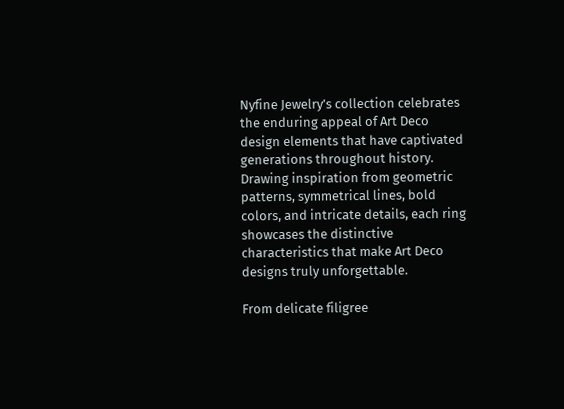Nyfine Jewelry’s collection celebrates the enduring appeal of Art Deco design elements that have captivated generations throughout history. Drawing inspiration from geometric patterns, symmetrical lines, bold colors, and intricate details, each ring showcases the distinctive characteristics that make Art Deco designs truly unforgettable.

From delicate filigree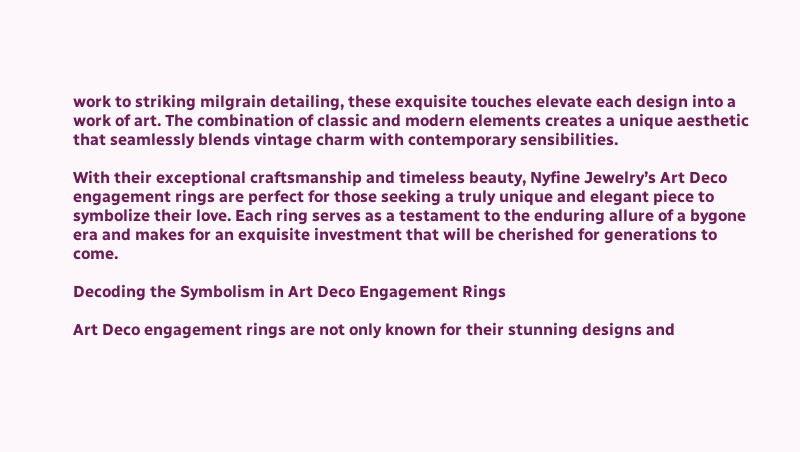work to striking milgrain detailing, these exquisite touches elevate each design into a work of art. The combination of classic and modern elements creates a unique aesthetic that seamlessly blends vintage charm with contemporary sensibilities.

With their exceptional craftsmanship and timeless beauty, Nyfine Jewelry’s Art Deco engagement rings are perfect for those seeking a truly unique and elegant piece to symbolize their love. Each ring serves as a testament to the enduring allure of a bygone era and makes for an exquisite investment that will be cherished for generations to come.

Decoding the Symbolism in Art Deco Engagement Rings

Art Deco engagement rings are not only known for their stunning designs and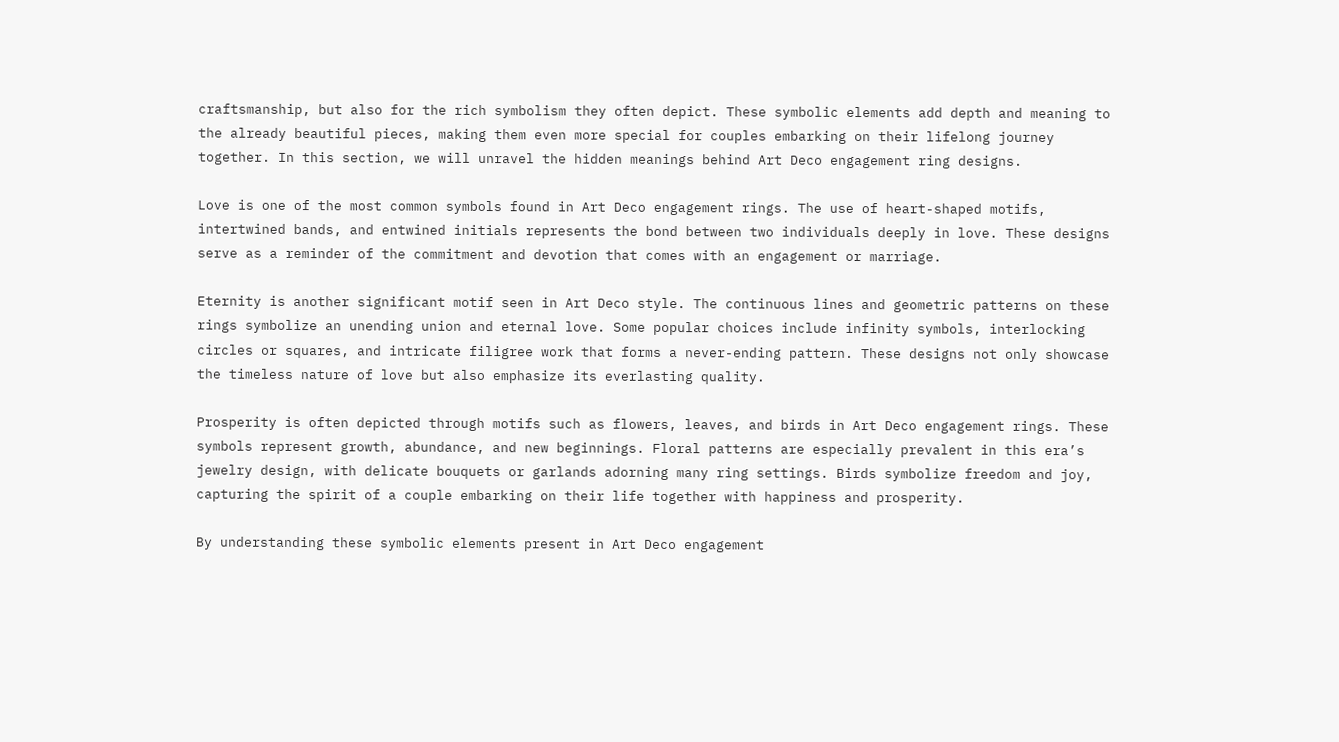craftsmanship, but also for the rich symbolism they often depict. These symbolic elements add depth and meaning to the already beautiful pieces, making them even more special for couples embarking on their lifelong journey together. In this section, we will unravel the hidden meanings behind Art Deco engagement ring designs.

Love is one of the most common symbols found in Art Deco engagement rings. The use of heart-shaped motifs, intertwined bands, and entwined initials represents the bond between two individuals deeply in love. These designs serve as a reminder of the commitment and devotion that comes with an engagement or marriage.

Eternity is another significant motif seen in Art Deco style. The continuous lines and geometric patterns on these rings symbolize an unending union and eternal love. Some popular choices include infinity symbols, interlocking circles or squares, and intricate filigree work that forms a never-ending pattern. These designs not only showcase the timeless nature of love but also emphasize its everlasting quality.

Prosperity is often depicted through motifs such as flowers, leaves, and birds in Art Deco engagement rings. These symbols represent growth, abundance, and new beginnings. Floral patterns are especially prevalent in this era’s jewelry design, with delicate bouquets or garlands adorning many ring settings. Birds symbolize freedom and joy, capturing the spirit of a couple embarking on their life together with happiness and prosperity.

By understanding these symbolic elements present in Art Deco engagement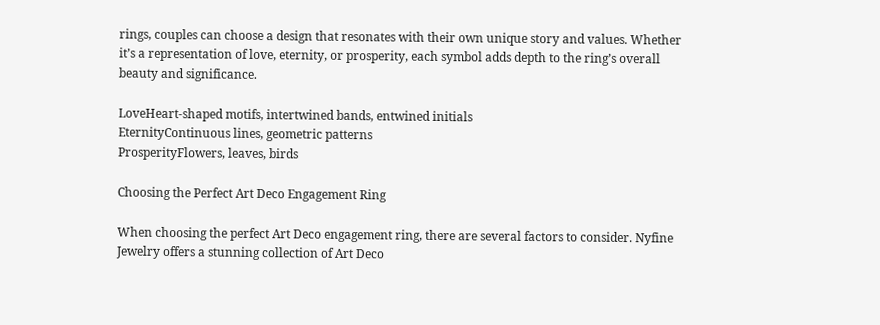rings, couples can choose a design that resonates with their own unique story and values. Whether it’s a representation of love, eternity, or prosperity, each symbol adds depth to the ring’s overall beauty and significance.

LoveHeart-shaped motifs, intertwined bands, entwined initials
EternityContinuous lines, geometric patterns
ProsperityFlowers, leaves, birds

Choosing the Perfect Art Deco Engagement Ring

When choosing the perfect Art Deco engagement ring, there are several factors to consider. Nyfine Jewelry offers a stunning collection of Art Deco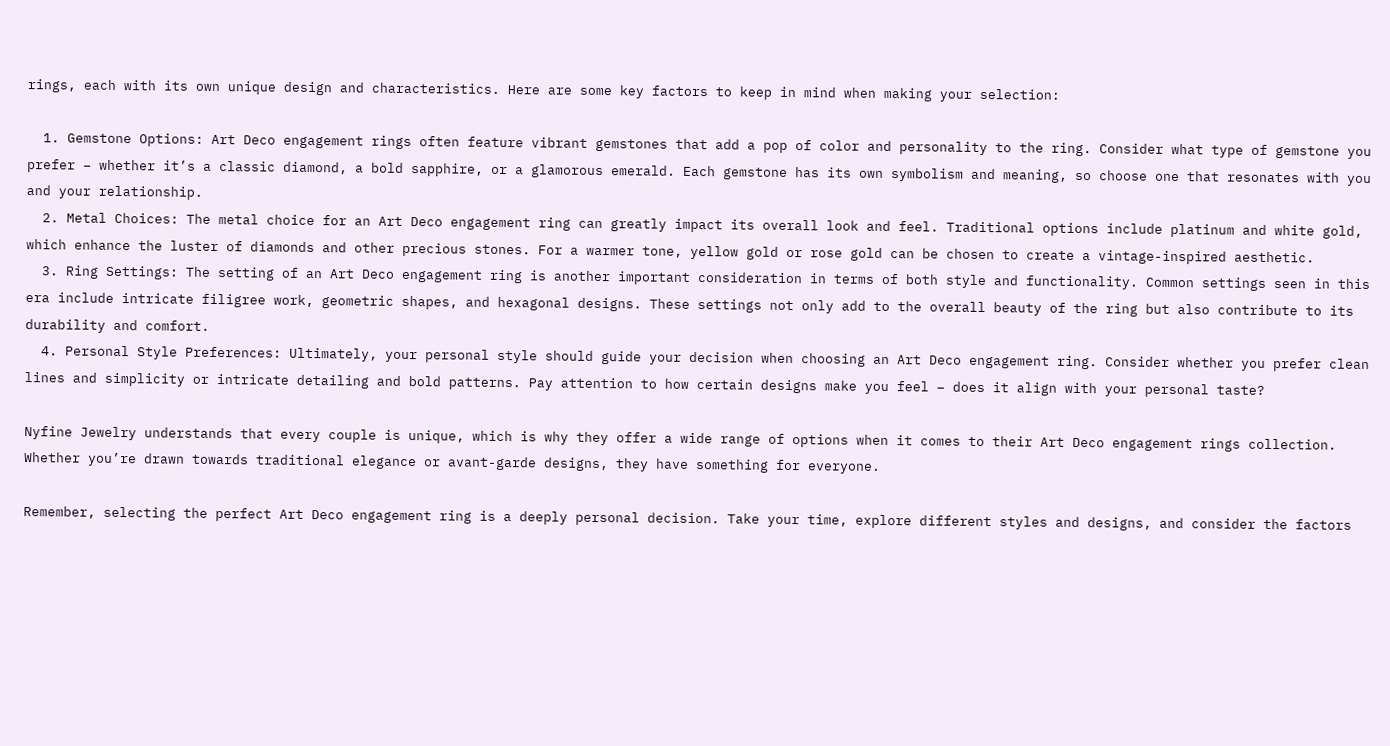rings, each with its own unique design and characteristics. Here are some key factors to keep in mind when making your selection:

  1. Gemstone Options: Art Deco engagement rings often feature vibrant gemstones that add a pop of color and personality to the ring. Consider what type of gemstone you prefer – whether it’s a classic diamond, a bold sapphire, or a glamorous emerald. Each gemstone has its own symbolism and meaning, so choose one that resonates with you and your relationship.
  2. Metal Choices: The metal choice for an Art Deco engagement ring can greatly impact its overall look and feel. Traditional options include platinum and white gold, which enhance the luster of diamonds and other precious stones. For a warmer tone, yellow gold or rose gold can be chosen to create a vintage-inspired aesthetic.
  3. Ring Settings: The setting of an Art Deco engagement ring is another important consideration in terms of both style and functionality. Common settings seen in this era include intricate filigree work, geometric shapes, and hexagonal designs. These settings not only add to the overall beauty of the ring but also contribute to its durability and comfort.
  4. Personal Style Preferences: Ultimately, your personal style should guide your decision when choosing an Art Deco engagement ring. Consider whether you prefer clean lines and simplicity or intricate detailing and bold patterns. Pay attention to how certain designs make you feel – does it align with your personal taste?

Nyfine Jewelry understands that every couple is unique, which is why they offer a wide range of options when it comes to their Art Deco engagement rings collection. Whether you’re drawn towards traditional elegance or avant-garde designs, they have something for everyone.

Remember, selecting the perfect Art Deco engagement ring is a deeply personal decision. Take your time, explore different styles and designs, and consider the factors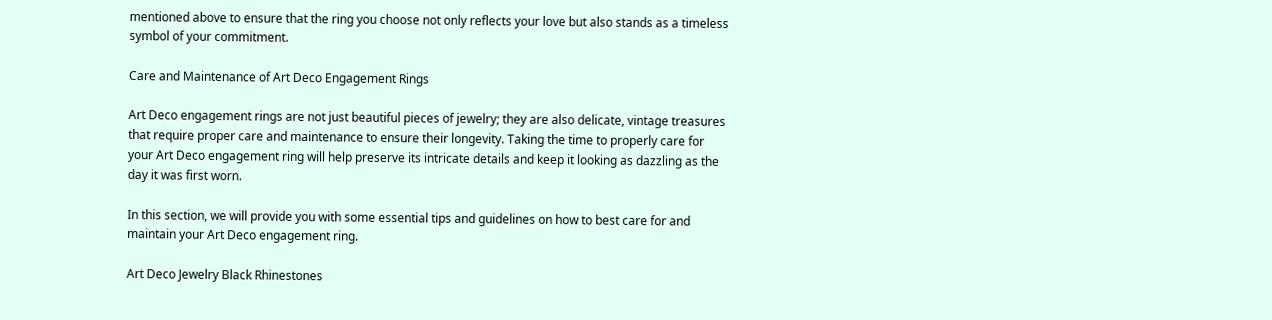mentioned above to ensure that the ring you choose not only reflects your love but also stands as a timeless symbol of your commitment.

Care and Maintenance of Art Deco Engagement Rings

Art Deco engagement rings are not just beautiful pieces of jewelry; they are also delicate, vintage treasures that require proper care and maintenance to ensure their longevity. Taking the time to properly care for your Art Deco engagement ring will help preserve its intricate details and keep it looking as dazzling as the day it was first worn.

In this section, we will provide you with some essential tips and guidelines on how to best care for and maintain your Art Deco engagement ring.

Art Deco Jewelry Black Rhinestones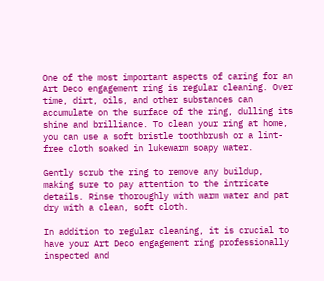One of the most important aspects of caring for an Art Deco engagement ring is regular cleaning. Over time, dirt, oils, and other substances can accumulate on the surface of the ring, dulling its shine and brilliance. To clean your ring at home, you can use a soft bristle toothbrush or a lint-free cloth soaked in lukewarm soapy water.

Gently scrub the ring to remove any buildup, making sure to pay attention to the intricate details. Rinse thoroughly with warm water and pat dry with a clean, soft cloth.

In addition to regular cleaning, it is crucial to have your Art Deco engagement ring professionally inspected and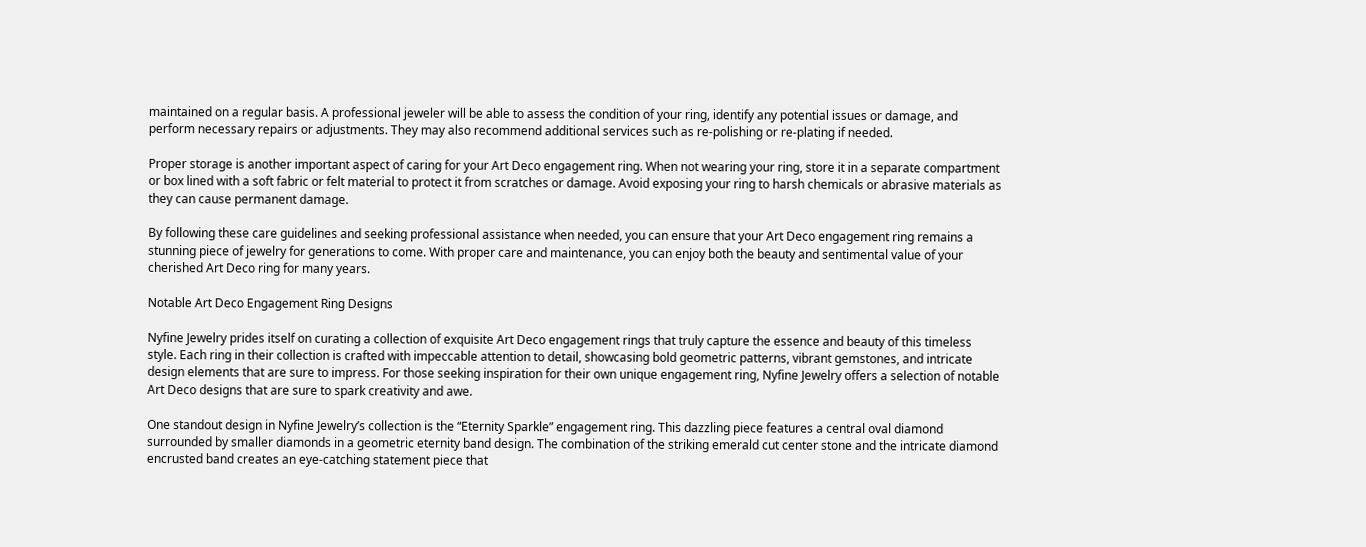maintained on a regular basis. A professional jeweler will be able to assess the condition of your ring, identify any potential issues or damage, and perform necessary repairs or adjustments. They may also recommend additional services such as re-polishing or re-plating if needed.

Proper storage is another important aspect of caring for your Art Deco engagement ring. When not wearing your ring, store it in a separate compartment or box lined with a soft fabric or felt material to protect it from scratches or damage. Avoid exposing your ring to harsh chemicals or abrasive materials as they can cause permanent damage.

By following these care guidelines and seeking professional assistance when needed, you can ensure that your Art Deco engagement ring remains a stunning piece of jewelry for generations to come. With proper care and maintenance, you can enjoy both the beauty and sentimental value of your cherished Art Deco ring for many years.

Notable Art Deco Engagement Ring Designs

Nyfine Jewelry prides itself on curating a collection of exquisite Art Deco engagement rings that truly capture the essence and beauty of this timeless style. Each ring in their collection is crafted with impeccable attention to detail, showcasing bold geometric patterns, vibrant gemstones, and intricate design elements that are sure to impress. For those seeking inspiration for their own unique engagement ring, Nyfine Jewelry offers a selection of notable Art Deco designs that are sure to spark creativity and awe.

One standout design in Nyfine Jewelry’s collection is the “Eternity Sparkle” engagement ring. This dazzling piece features a central oval diamond surrounded by smaller diamonds in a geometric eternity band design. The combination of the striking emerald cut center stone and the intricate diamond encrusted band creates an eye-catching statement piece that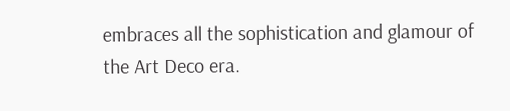embraces all the sophistication and glamour of the Art Deco era.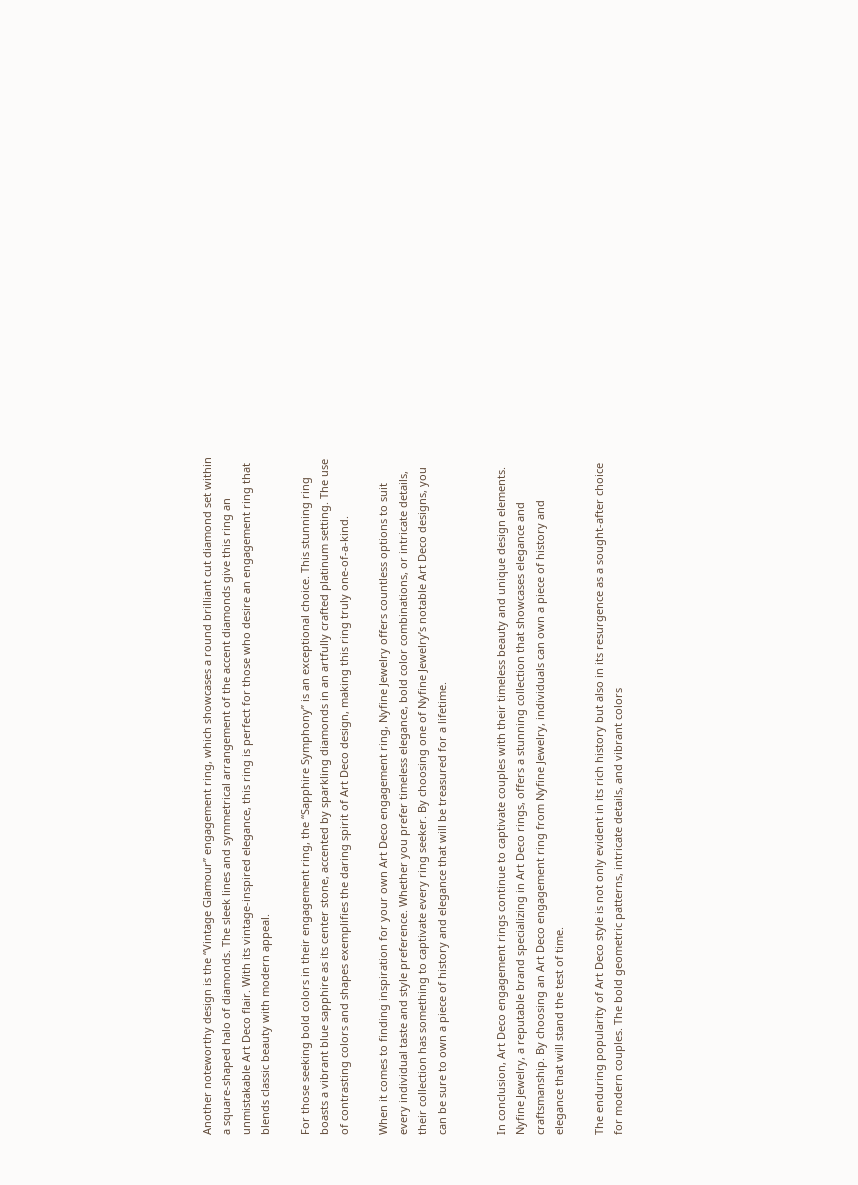Another noteworthy design is the “Vintage Glamour” engagement ring, which showcases a round brilliant cut diamond set within a square-shaped halo of diamonds. The sleek lines and symmetrical arrangement of the accent diamonds give this ring an unmistakable Art Deco flair. With its vintage-inspired elegance, this ring is perfect for those who desire an engagement ring that blends classic beauty with modern appeal.

For those seeking bold colors in their engagement ring, the “Sapphire Symphony” is an exceptional choice. This stunning ring boasts a vibrant blue sapphire as its center stone, accented by sparkling diamonds in an artfully crafted platinum setting. The use of contrasting colors and shapes exemplifies the daring spirit of Art Deco design, making this ring truly one-of-a-kind.

When it comes to finding inspiration for your own Art Deco engagement ring, Nyfine Jewelry offers countless options to suit every individual taste and style preference. Whether you prefer timeless elegance, bold color combinations, or intricate details, their collection has something to captivate every ring seeker. By choosing one of Nyfine Jewelry’s notable Art Deco designs, you can be sure to own a piece of history and elegance that will be treasured for a lifetime.


In conclusion, Art Deco engagement rings continue to captivate couples with their timeless beauty and unique design elements. Nyfine Jewelry, a reputable brand specializing in Art Deco rings, offers a stunning collection that showcases elegance and craftsmanship. By choosing an Art Deco engagement ring from Nyfine Jewelry, individuals can own a piece of history and elegance that will stand the test of time.

The enduring popularity of Art Deco style is not only evident in its rich history but also in its resurgence as a sought-after choice for modern couples. The bold geometric patterns, intricate details, and vibrant colors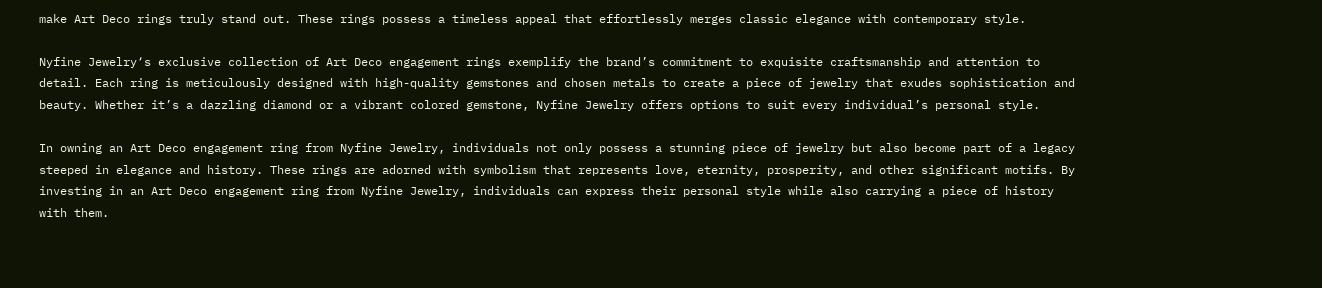make Art Deco rings truly stand out. These rings possess a timeless appeal that effortlessly merges classic elegance with contemporary style.

Nyfine Jewelry‘s exclusive collection of Art Deco engagement rings exemplify the brand’s commitment to exquisite craftsmanship and attention to detail. Each ring is meticulously designed with high-quality gemstones and chosen metals to create a piece of jewelry that exudes sophistication and beauty. Whether it’s a dazzling diamond or a vibrant colored gemstone, Nyfine Jewelry offers options to suit every individual’s personal style.

In owning an Art Deco engagement ring from Nyfine Jewelry, individuals not only possess a stunning piece of jewelry but also become part of a legacy steeped in elegance and history. These rings are adorned with symbolism that represents love, eternity, prosperity, and other significant motifs. By investing in an Art Deco engagement ring from Nyfine Jewelry, individuals can express their personal style while also carrying a piece of history with them.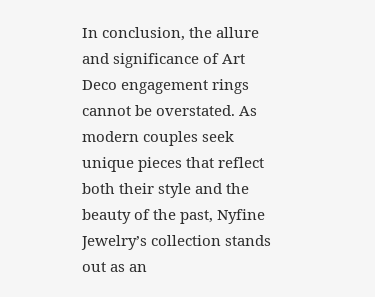In conclusion, the allure and significance of Art Deco engagement rings cannot be overstated. As modern couples seek unique pieces that reflect both their style and the beauty of the past, Nyfine Jewelry’s collection stands out as an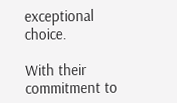exceptional choice.

With their commitment to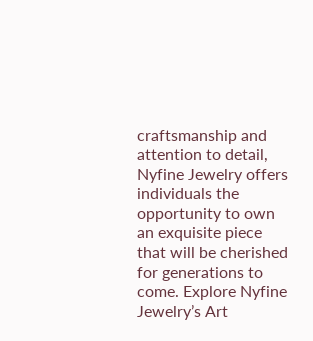craftsmanship and attention to detail, Nyfine Jewelry offers individuals the opportunity to own an exquisite piece that will be cherished for generations to come. Explore Nyfine Jewelry’s Art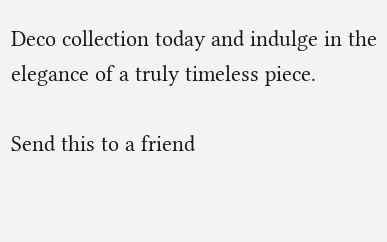Deco collection today and indulge in the elegance of a truly timeless piece.

Send this to a friend